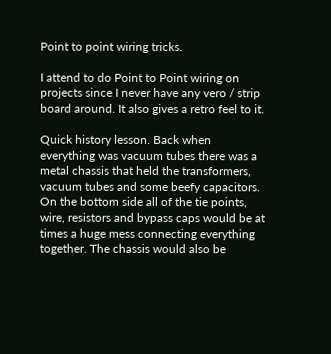Point to point wiring tricks.

I attend to do Point to Point wiring on projects since I never have any vero / strip board around. It also gives a retro feel to it.

Quick history lesson. Back when everything was vacuum tubes there was a metal chassis that held the transformers, vacuum tubes and some beefy capacitors. On the bottom side all of the tie points, wire, resistors and bypass caps would be at times a huge mess connecting everything together. The chassis would also be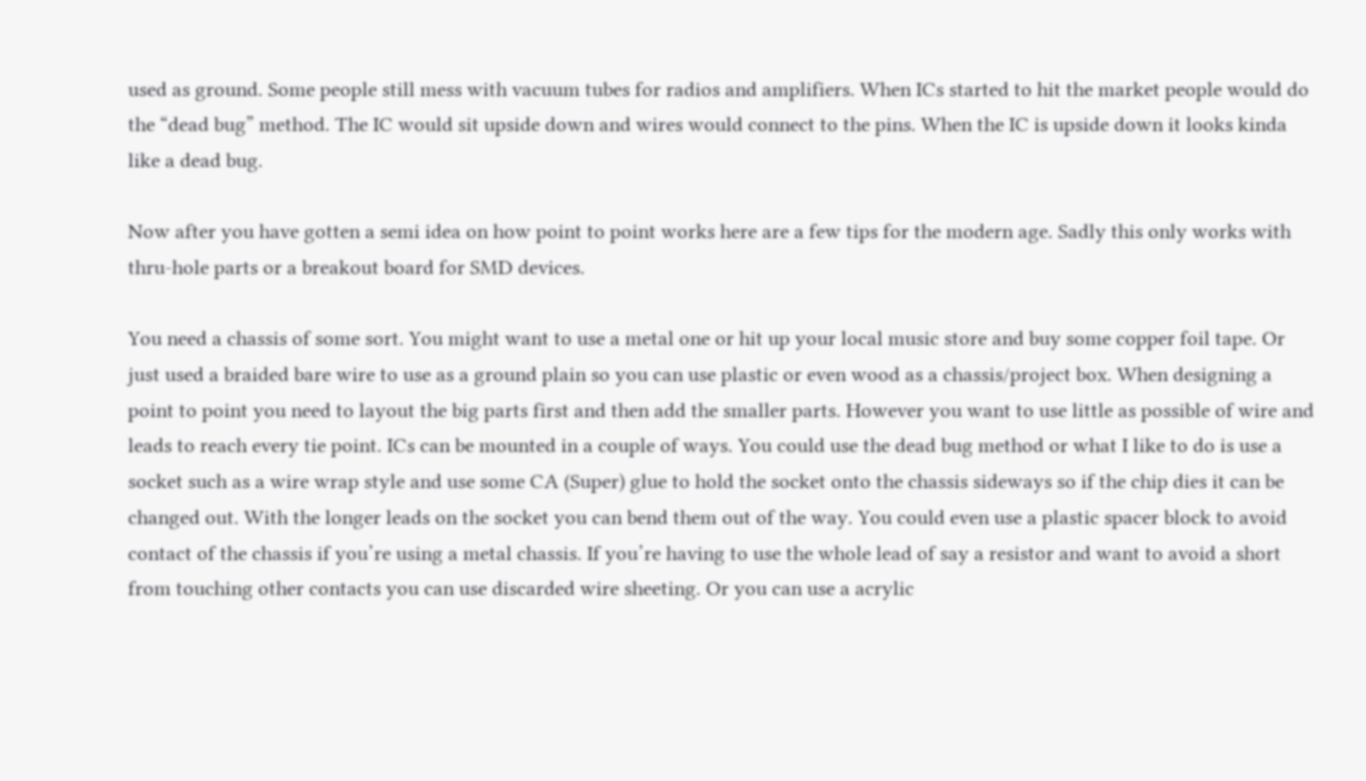used as ground. Some people still mess with vacuum tubes for radios and amplifiers. When ICs started to hit the market people would do the “dead bug” method. The IC would sit upside down and wires would connect to the pins. When the IC is upside down it looks kinda like a dead bug.

Now after you have gotten a semi idea on how point to point works here are a few tips for the modern age. Sadly this only works with thru-hole parts or a breakout board for SMD devices.

You need a chassis of some sort. You might want to use a metal one or hit up your local music store and buy some copper foil tape. Or just used a braided bare wire to use as a ground plain so you can use plastic or even wood as a chassis/project box. When designing a point to point you need to layout the big parts first and then add the smaller parts. However you want to use little as possible of wire and leads to reach every tie point. ICs can be mounted in a couple of ways. You could use the dead bug method or what I like to do is use a socket such as a wire wrap style and use some CA (Super) glue to hold the socket onto the chassis sideways so if the chip dies it can be changed out. With the longer leads on the socket you can bend them out of the way. You could even use a plastic spacer block to avoid contact of the chassis if you’re using a metal chassis. If you’re having to use the whole lead of say a resistor and want to avoid a short from touching other contacts you can use discarded wire sheeting. Or you can use a acrylic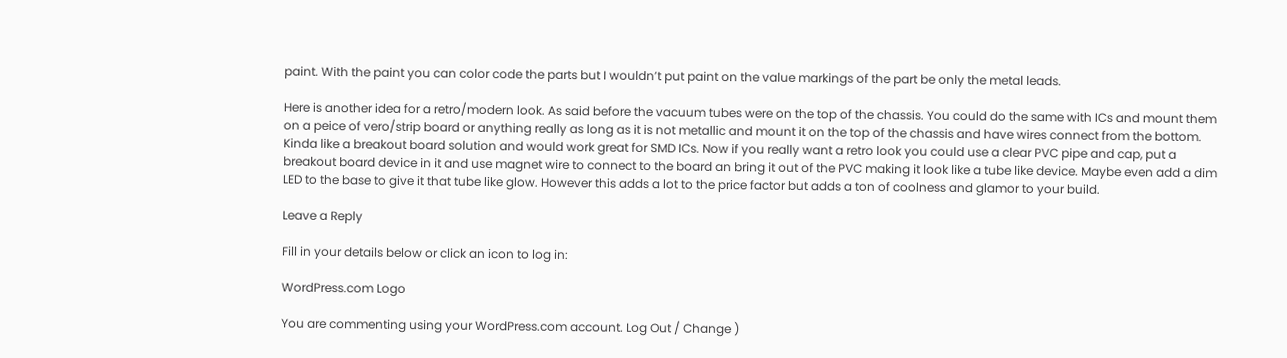paint. With the paint you can color code the parts but I wouldn’t put paint on the value markings of the part be only the metal leads.

Here is another idea for a retro/modern look. As said before the vacuum tubes were on the top of the chassis. You could do the same with ICs and mount them on a peice of vero/strip board or anything really as long as it is not metallic and mount it on the top of the chassis and have wires connect from the bottom. Kinda like a breakout board solution and would work great for SMD ICs. Now if you really want a retro look you could use a clear PVC pipe and cap, put a breakout board device in it and use magnet wire to connect to the board an bring it out of the PVC making it look like a tube like device. Maybe even add a dim LED to the base to give it that tube like glow. However this adds a lot to the price factor but adds a ton of coolness and glamor to your build.

Leave a Reply

Fill in your details below or click an icon to log in:

WordPress.com Logo

You are commenting using your WordPress.com account. Log Out / Change )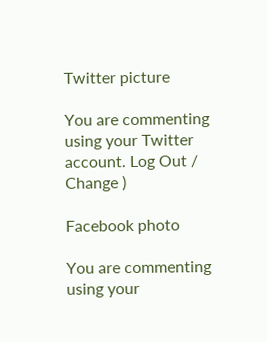Twitter picture

You are commenting using your Twitter account. Log Out / Change )

Facebook photo

You are commenting using your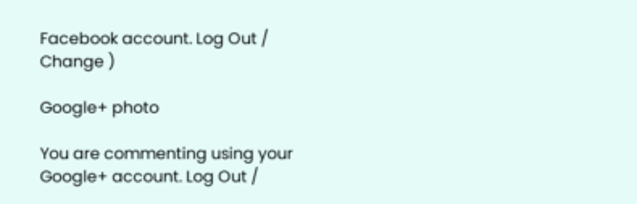Facebook account. Log Out / Change )

Google+ photo

You are commenting using your Google+ account. Log Out /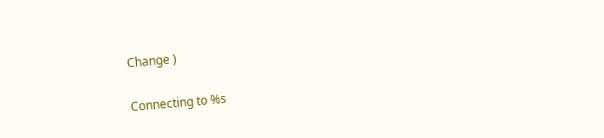Change )

Connecting to %s